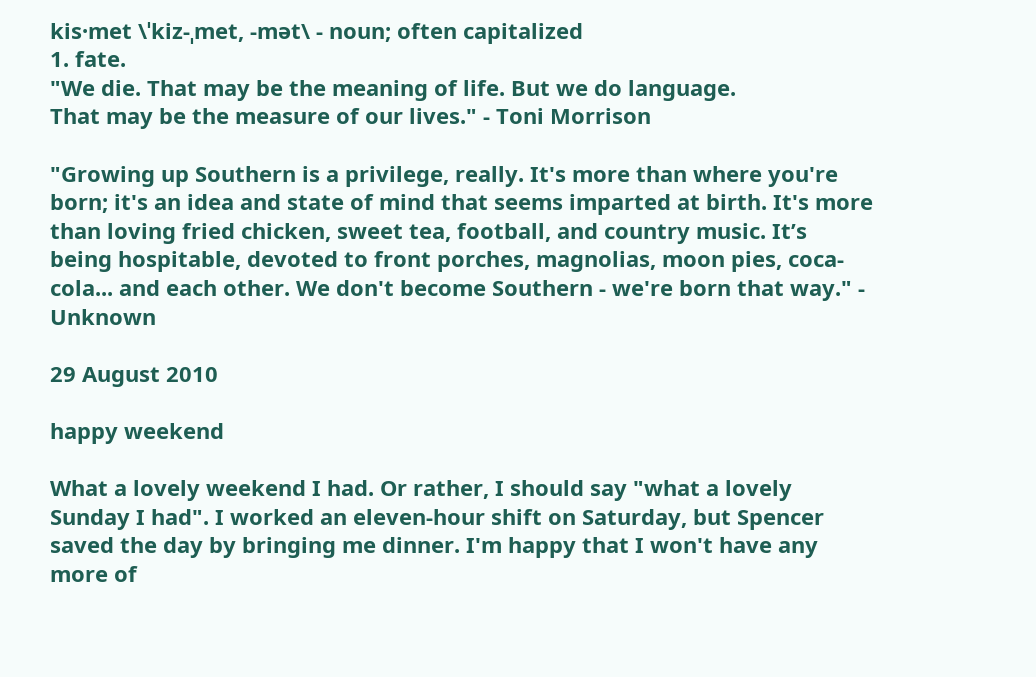kis·met \ˈkiz-ˌmet, -mət\ - noun; often capitalized
1. fate.
"We die. That may be the meaning of life. But we do language.
That may be the measure of our lives." - Toni Morrison

"Growing up Southern is a privilege, really. It's more than where you're born; it's an idea and state of mind that seems imparted at birth. It's more than loving fried chicken, sweet tea, football, and country music. It’s being hospitable, devoted to front porches, magnolias, moon pies, coca-cola... and each other. We don't become Southern - we're born that way." - Unknown

29 August 2010

happy weekend

What a lovely weekend I had. Or rather, I should say "what a lovely Sunday I had". I worked an eleven-hour shift on Saturday, but Spencer saved the day by bringing me dinner. I'm happy that I won't have any more of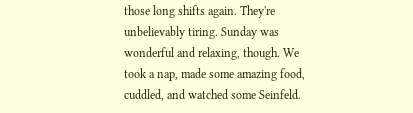those long shifts again. They're unbelievably tiring. Sunday was wonderful and relaxing, though. We took a nap, made some amazing food, cuddled, and watched some Seinfeld.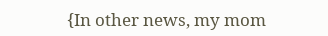{In other news, my mom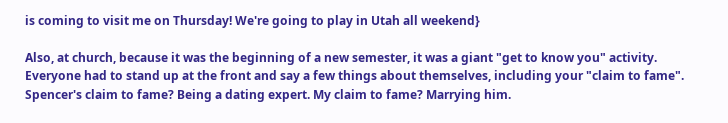is coming to visit me on Thursday! We're going to play in Utah all weekend}

Also, at church, because it was the beginning of a new semester, it was a giant "get to know you" activity. Everyone had to stand up at the front and say a few things about themselves, including your "claim to fame". Spencer's claim to fame? Being a dating expert. My claim to fame? Marrying him.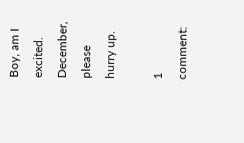Boy, am I excited. December, please hurry up.

1 comment: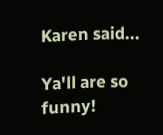Karen said...

Ya'll are so funny!